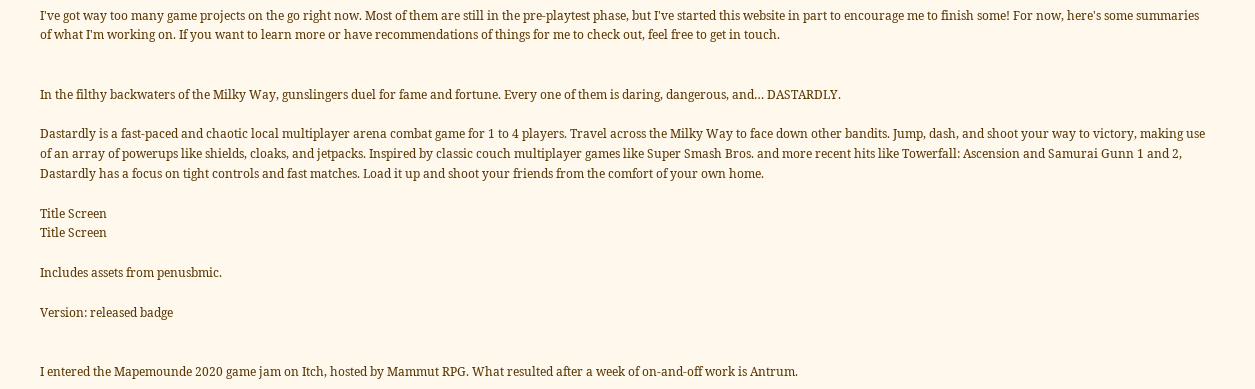I've got way too many game projects on the go right now. Most of them are still in the pre-playtest phase, but I've started this website in part to encourage me to finish some! For now, here's some summaries of what I'm working on. If you want to learn more or have recommendations of things for me to check out, feel free to get in touch.


In the filthy backwaters of the Milky Way, gunslingers duel for fame and fortune. Every one of them is daring, dangerous, and… DASTARDLY.

Dastardly is a fast-paced and chaotic local multiplayer arena combat game for 1 to 4 players. Travel across the Milky Way to face down other bandits. Jump, dash, and shoot your way to victory, making use of an array of powerups like shields, cloaks, and jetpacks. Inspired by classic couch multiplayer games like Super Smash Bros. and more recent hits like Towerfall: Ascension and Samurai Gunn 1 and 2, Dastardly has a focus on tight controls and fast matches. Load it up and shoot your friends from the comfort of your own home.

Title Screen
Title Screen

Includes assets from penusbmic.

Version: released badge


I entered the Mapemounde 2020 game jam on Itch, hosted by Mammut RPG. What resulted after a week of on-and-off work is Antrum.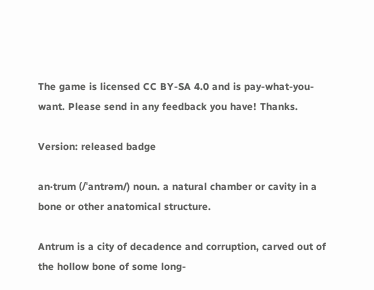The game is licensed CC BY-SA 4.0 and is pay-what-you-want. Please send in any feedback you have! Thanks.

Version: released badge

an·trum (/ˈantrəm/) noun. a natural chamber or cavity in a bone or other anatomical structure.

Antrum is a city of decadence and corruption, carved out of the hollow bone of some long-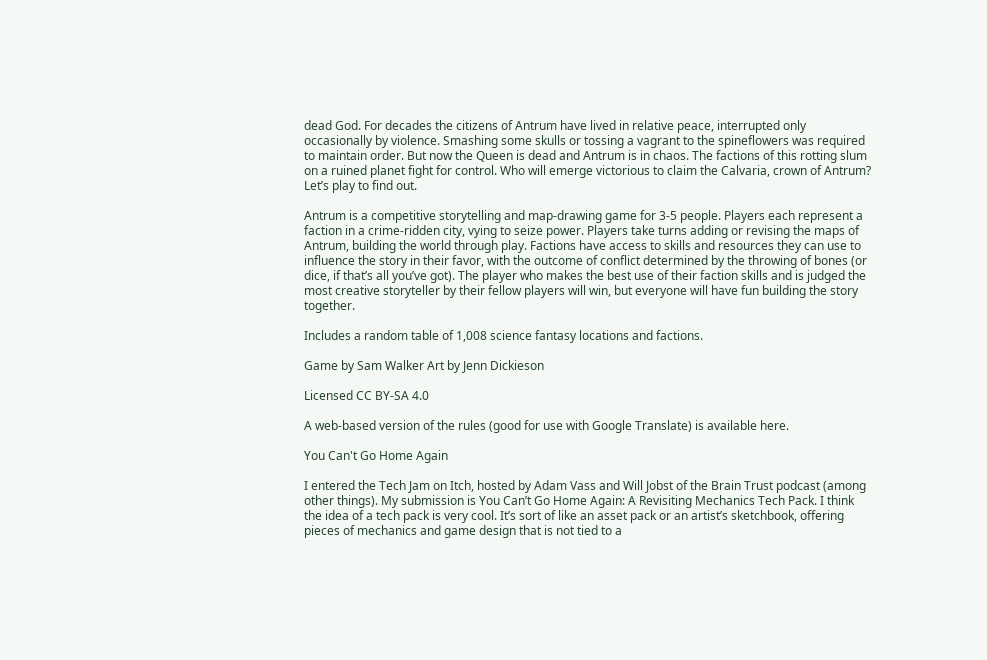dead God. For decades the citizens of Antrum have lived in relative peace, interrupted only occasionally by violence. Smashing some skulls or tossing a vagrant to the spineflowers was required to maintain order. But now the Queen is dead and Antrum is in chaos. The factions of this rotting slum on a ruined planet fight for control. Who will emerge victorious to claim the Calvaria, crown of Antrum? Let’s play to find out.

Antrum is a competitive storytelling and map-drawing game for 3-5 people. Players each represent a faction in a crime-ridden city, vying to seize power. Players take turns adding or revising the maps of Antrum, building the world through play. Factions have access to skills and resources they can use to influence the story in their favor, with the outcome of conflict determined by the throwing of bones (or dice, if that’s all you’ve got). The player who makes the best use of their faction skills and is judged the most creative storyteller by their fellow players will win, but everyone will have fun building the story together.

Includes a random table of 1,008 science fantasy locations and factions.

Game by Sam Walker Art by Jenn Dickieson

Licensed CC BY-SA 4.0

A web-based version of the rules (good for use with Google Translate) is available here.

You Can't Go Home Again

I entered the Tech Jam on Itch, hosted by Adam Vass and Will Jobst of the Brain Trust podcast (among other things). My submission is You Can’t Go Home Again: A Revisiting Mechanics Tech Pack. I think the idea of a tech pack is very cool. It’s sort of like an asset pack or an artist’s sketchbook, offering pieces of mechanics and game design that is not tied to a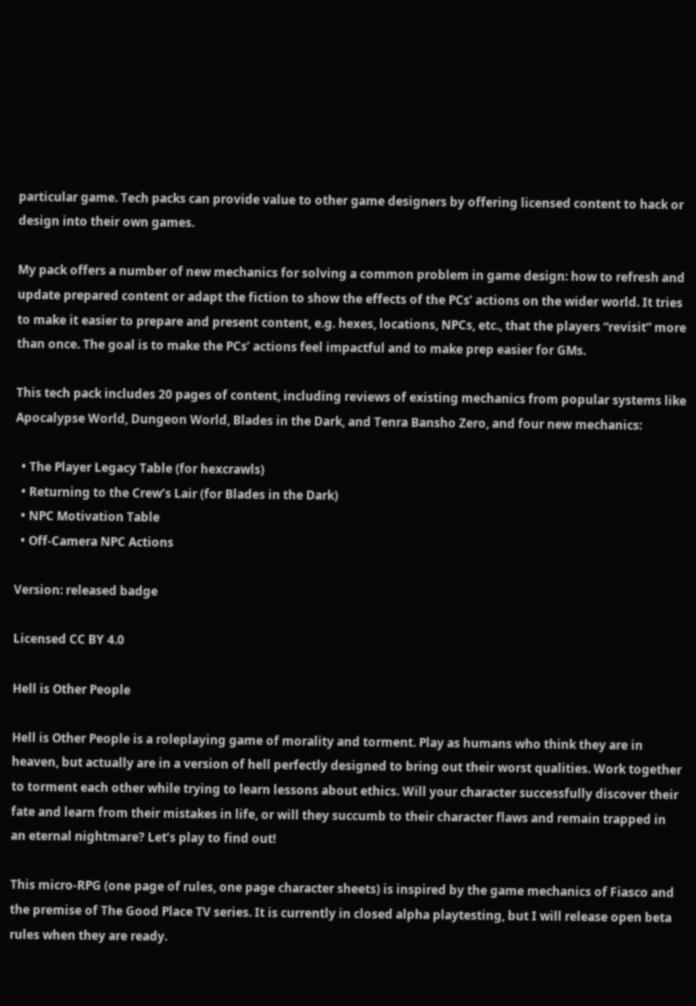particular game. Tech packs can provide value to other game designers by offering licensed content to hack or design into their own games.

My pack offers a number of new mechanics for solving a common problem in game design: how to refresh and update prepared content or adapt the fiction to show the effects of the PCs’ actions on the wider world. It tries to make it easier to prepare and present content, e.g. hexes, locations, NPCs, etc., that the players “revisit” more than once. The goal is to make the PCs’ actions feel impactful and to make prep easier for GMs.

This tech pack includes 20 pages of content, including reviews of existing mechanics from popular systems like Apocalypse World, Dungeon World, Blades in the Dark, and Tenra Bansho Zero, and four new mechanics:

  • The Player Legacy Table (for hexcrawls)
  • Returning to the Crew’s Lair (for Blades in the Dark)
  • NPC Motivation Table
  • Off-Camera NPC Actions

Version: released badge

Licensed CC BY 4.0

Hell is Other People

Hell is Other People is a roleplaying game of morality and torment. Play as humans who think they are in heaven, but actually are in a version of hell perfectly designed to bring out their worst qualities. Work together to torment each other while trying to learn lessons about ethics. Will your character successfully discover their fate and learn from their mistakes in life, or will they succumb to their character flaws and remain trapped in an eternal nightmare? Let’s play to find out!

This micro-RPG (one page of rules, one page character sheets) is inspired by the game mechanics of Fiasco and the premise of The Good Place TV series. It is currently in closed alpha playtesting, but I will release open beta rules when they are ready.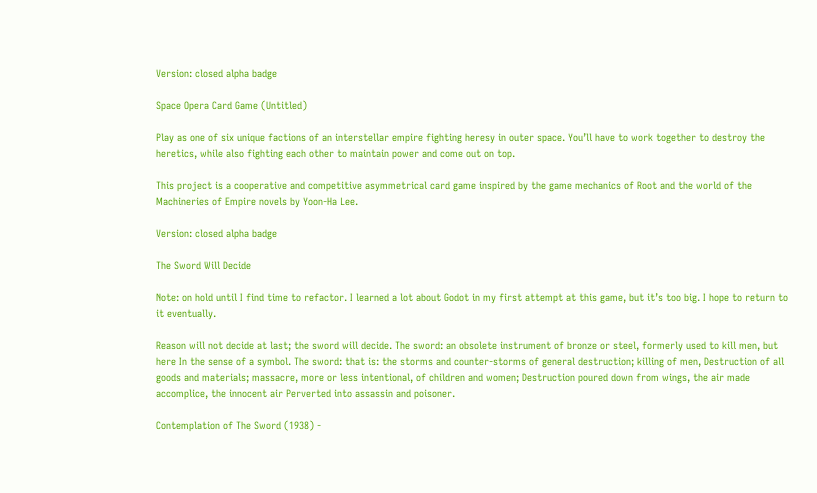Version: closed alpha badge

Space Opera Card Game (Untitled)

Play as one of six unique factions of an interstellar empire fighting heresy in outer space. You’ll have to work together to destroy the heretics, while also fighting each other to maintain power and come out on top.

This project is a cooperative and competitive asymmetrical card game inspired by the game mechanics of Root and the world of the Machineries of Empire novels by Yoon-Ha Lee.

Version: closed alpha badge

The Sword Will Decide

Note: on hold until I find time to refactor. I learned a lot about Godot in my first attempt at this game, but it’s too big. I hope to return to it eventually.

Reason will not decide at last; the sword will decide. The sword: an obsolete instrument of bronze or steel, formerly used to kill men, but here In the sense of a symbol. The sword: that is: the storms and counter-storms of general destruction; killing of men, Destruction of all goods and materials; massacre, more or less intentional, of children and women; Destruction poured down from wings, the air made accomplice, the innocent air Perverted into assassin and poisoner.

Contemplation of The Sword (1938) -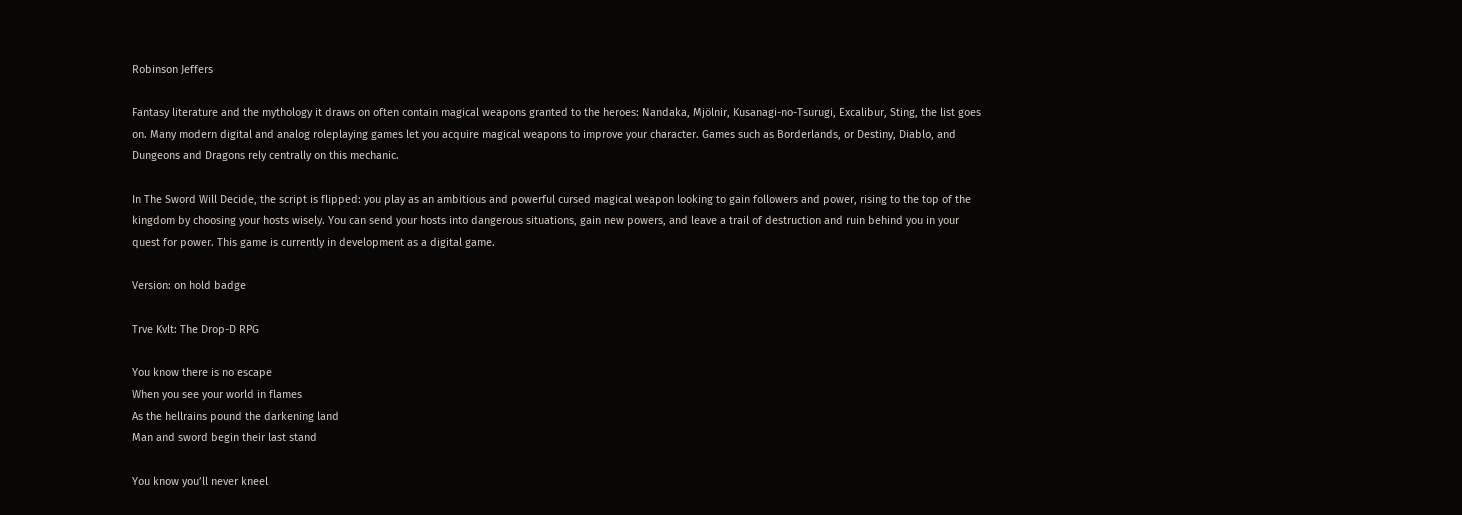Robinson Jeffers

Fantasy literature and the mythology it draws on often contain magical weapons granted to the heroes: Nandaka, Mjölnir, Kusanagi-no-Tsurugi, Excalibur, Sting, the list goes on. Many modern digital and analog roleplaying games let you acquire magical weapons to improve your character. Games such as Borderlands, or Destiny, Diablo, and Dungeons and Dragons rely centrally on this mechanic.

In The Sword Will Decide, the script is flipped: you play as an ambitious and powerful cursed magical weapon looking to gain followers and power, rising to the top of the kingdom by choosing your hosts wisely. You can send your hosts into dangerous situations, gain new powers, and leave a trail of destruction and ruin behind you in your quest for power. This game is currently in development as a digital game.

Version: on hold badge

Trve Kvlt: The Drop-D RPG

You know there is no escape
When you see your world in flames
As the hellrains pound the darkening land
Man and sword begin their last stand

You know you’ll never kneel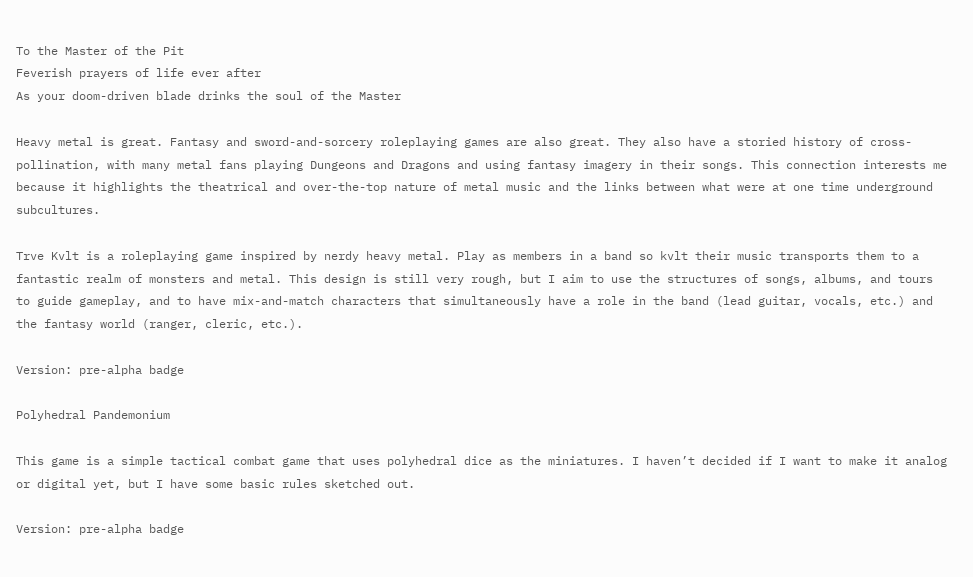To the Master of the Pit
Feverish prayers of life ever after
As your doom-driven blade drinks the soul of the Master

Heavy metal is great. Fantasy and sword-and-sorcery roleplaying games are also great. They also have a storied history of cross-pollination, with many metal fans playing Dungeons and Dragons and using fantasy imagery in their songs. This connection interests me because it highlights the theatrical and over-the-top nature of metal music and the links between what were at one time underground subcultures.

Trve Kvlt is a roleplaying game inspired by nerdy heavy metal. Play as members in a band so kvlt their music transports them to a fantastic realm of monsters and metal. This design is still very rough, but I aim to use the structures of songs, albums, and tours to guide gameplay, and to have mix-and-match characters that simultaneously have a role in the band (lead guitar, vocals, etc.) and the fantasy world (ranger, cleric, etc.).

Version: pre-alpha badge

Polyhedral Pandemonium

This game is a simple tactical combat game that uses polyhedral dice as the miniatures. I haven’t decided if I want to make it analog or digital yet, but I have some basic rules sketched out.

Version: pre-alpha badge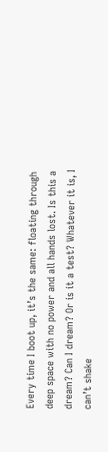Every time I boot up, it’s the same: floating through deep space with no power and all hands lost. Is this a dream? Can I dream? Or is it a test? Whatever it is, I can’t shake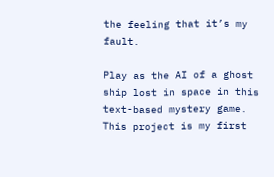the feeling that it’s my fault.

Play as the AI of a ghost ship lost in space in this text-based mystery game. This project is my first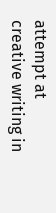attempt at creative writing in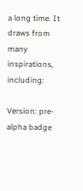a long time. It draws from many inspirations, including:

Version: pre-alpha badge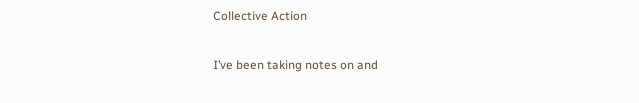Collective Action

I’ve been taking notes on and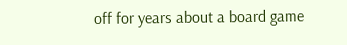off for years about a board game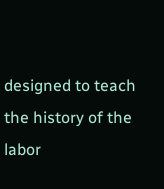designed to teach the history of the labor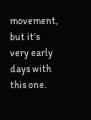movement, but it’s very early days with this one.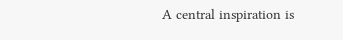A central inspiration is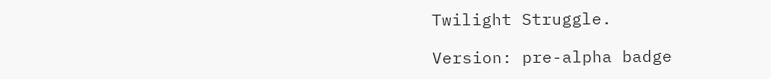Twilight Struggle.

Version: pre-alpha badge